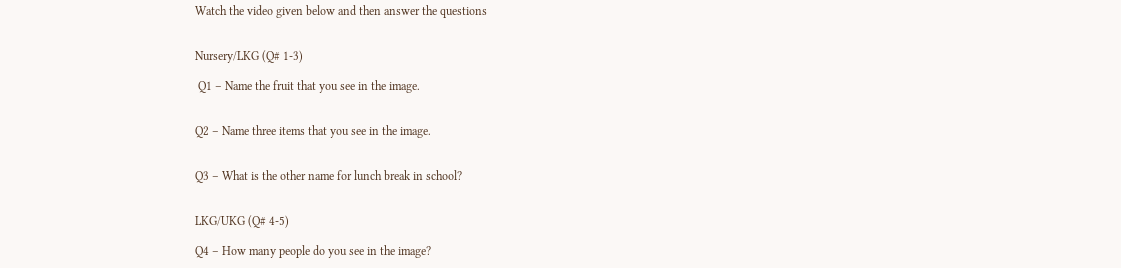Watch the video given below and then answer the questions


Nursery/LKG (Q# 1-3)

 Q1 – Name the fruit that you see in the image.


Q2 – Name three items that you see in the image.


Q3 – What is the other name for lunch break in school?


LKG/UKG (Q# 4-5)

Q4 – How many people do you see in the image?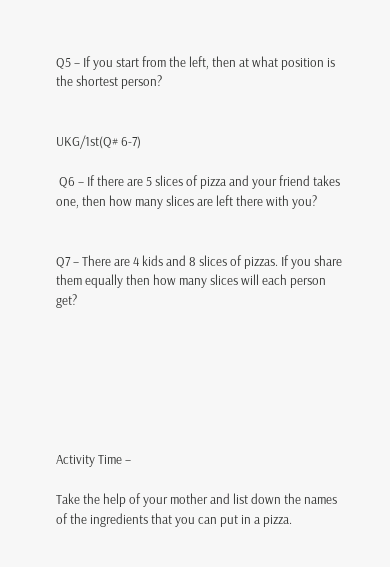Q5 – If you start from the left, then at what position is the shortest person?


UKG/1st(Q# 6-7)

 Q6 – If there are 5 slices of pizza and your friend takes one, then how many slices are left there with you?


Q7 – There are 4 kids and 8 slices of pizzas. If you share them equally then how many slices will each person get?







Activity Time –

Take the help of your mother and list down the names of the ingredients that you can put in a pizza.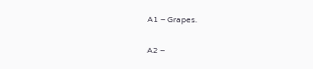A1 – Grapes.


A2 –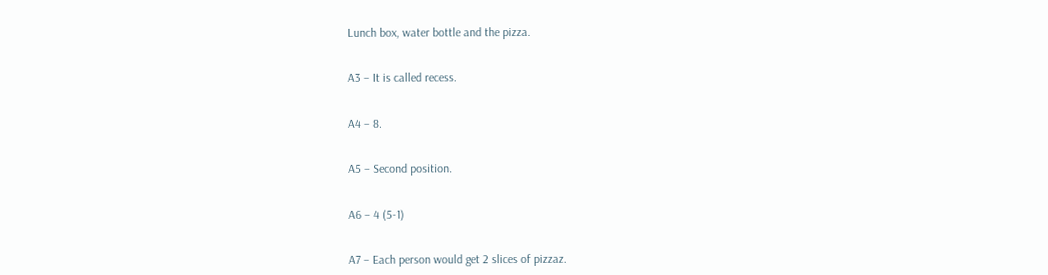Lunch box, water bottle and the pizza.


A3 – It is called recess.


A4 – 8.


A5 – Second position.


A6 – 4 (5-1)


A7 – Each person would get 2 slices of pizzaz.